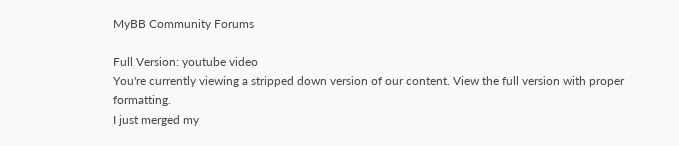MyBB Community Forums

Full Version: youtube video
You're currently viewing a stripped down version of our content. View the full version with proper formatting.
I just merged my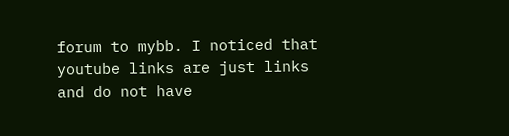forum to mybb. I noticed that youtube links are just links and do not have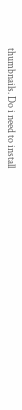thumbnails. Do i need to install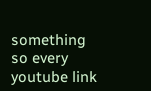something so every youtube link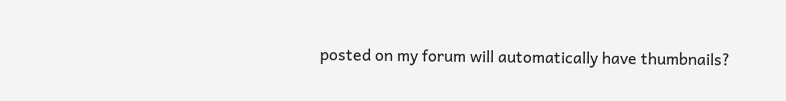posted on my forum will automatically have thumbnails?